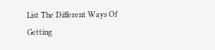List The Different Ways Of Getting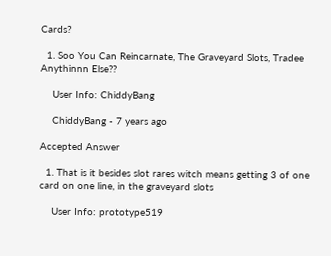Cards?

  1. Soo You Can Reincarnate, The Graveyard Slots, Tradee Anythinnn Else??

    User Info: ChiddyBang

    ChiddyBang - 7 years ago

Accepted Answer

  1. That is it besides slot rares witch means getting 3 of one card on one line, in the graveyard slots

    User Info: prototype519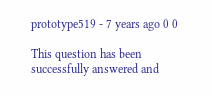prototype519 - 7 years ago 0 0

This question has been successfully answered and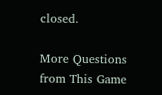closed.

More Questions from This Game